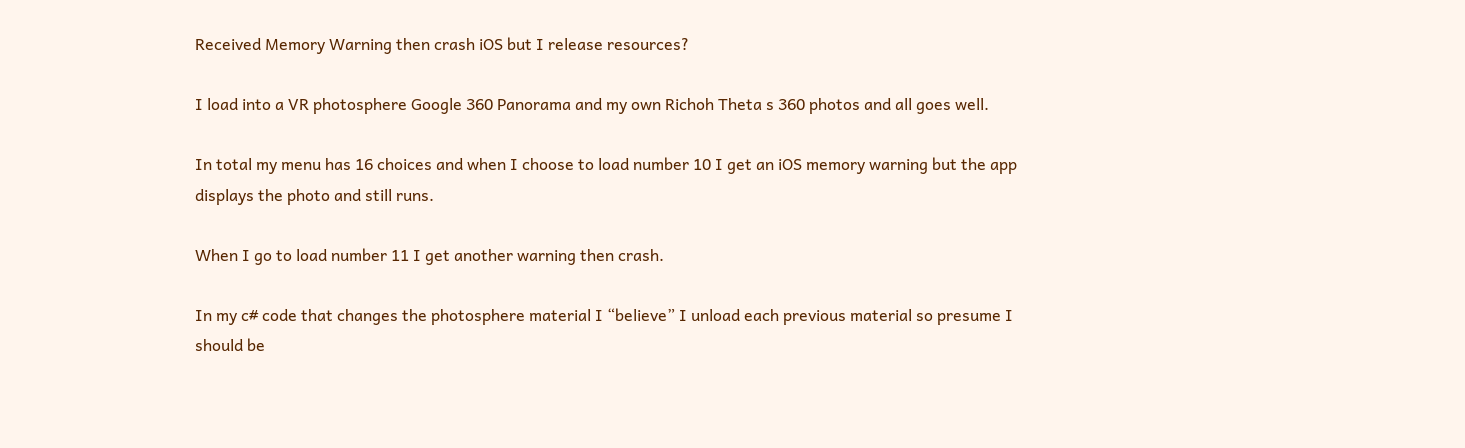Received Memory Warning then crash iOS but I release resources?

I load into a VR photosphere Google 360 Panorama and my own Richoh Theta s 360 photos and all goes well.

In total my menu has 16 choices and when I choose to load number 10 I get an iOS memory warning but the app displays the photo and still runs.

When I go to load number 11 I get another warning then crash.

In my c# code that changes the photosphere material I “believe” I unload each previous material so presume I should be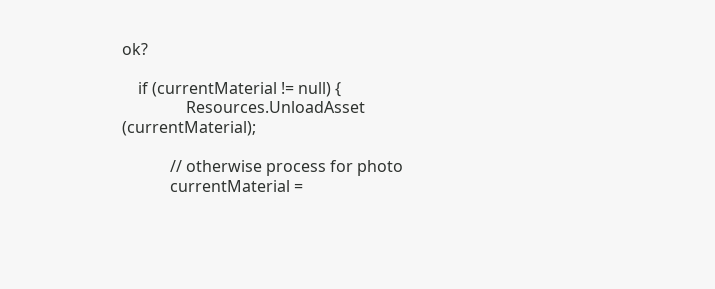ok?

    if (currentMaterial != null) {
                Resources.UnloadAsset (currentMaterial);

            // otherwise process for photo
            currentMaterial =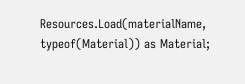Resources.Load(materialName, typeof(Material)) as Material;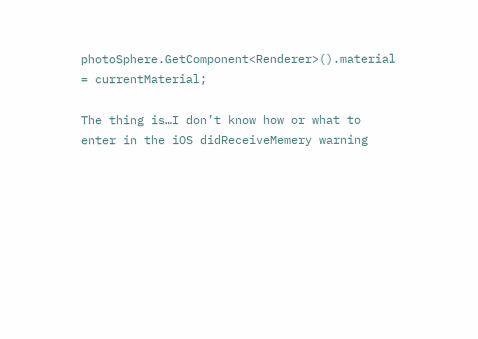photoSphere.GetComponent<Renderer>().material = currentMaterial;

The thing is…I don’t know how or what to enter in the iOS didReceiveMemery warning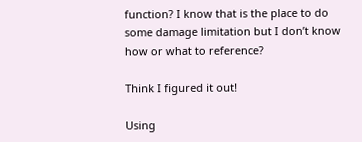function? I know that is the place to do some damage limitation but I don’t know how or what to reference?

Think I figured it out!

Using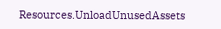Resources.UnloadUnusedAssets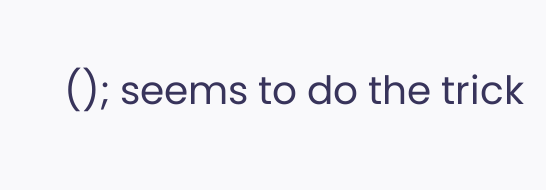(); seems to do the trick